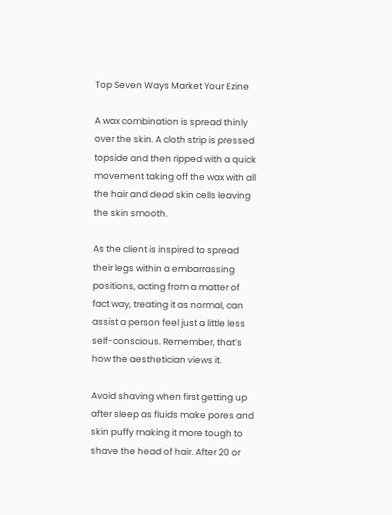Top Seven Ways Market Your Ezine

A wax combination is spread thinly over the skin. A cloth strip is pressed topside and then ripped with a quick movement taking off the wax with all the hair and dead skin cells leaving the skin smooth.

As the client is inspired to spread their legs within a embarrassing positions, acting from a matter of fact way, treating it as normal, can assist a person feel just a little less self-conscious. Remember, that’s how the aesthetician views it.

Avoid shaving when first getting up after sleep as fluids make pores and skin puffy making it more tough to shave the head of hair. After 20 or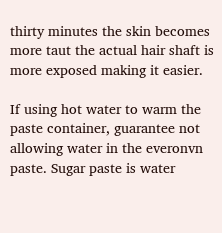thirty minutes the skin becomes more taut the actual hair shaft is more exposed making it easier.

If using hot water to warm the paste container, guarantee not allowing water in the everonvn paste. Sugar paste is water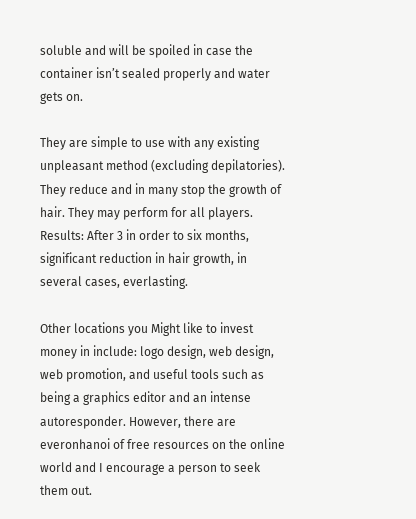soluble and will be spoiled in case the container isn’t sealed properly and water gets on.

They are simple to use with any existing unpleasant method (excluding depilatories). They reduce and in many stop the growth of hair. They may perform for all players. Results: After 3 in order to six months, significant reduction in hair growth, in several cases, everlasting.

Other locations you Might like to invest money in include: logo design, web design, web promotion, and useful tools such as being a graphics editor and an intense autoresponder. However, there are everonhanoi of free resources on the online world and I encourage a person to seek them out.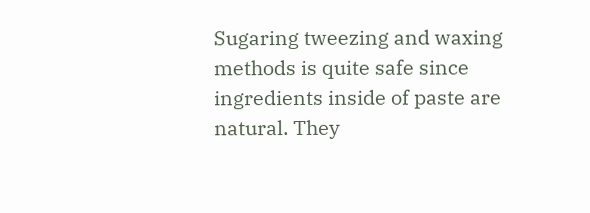Sugaring tweezing and waxing methods is quite safe since ingredients inside of paste are natural. They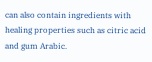can also contain ingredients with healing properties such as citric acid and gum Arabic.